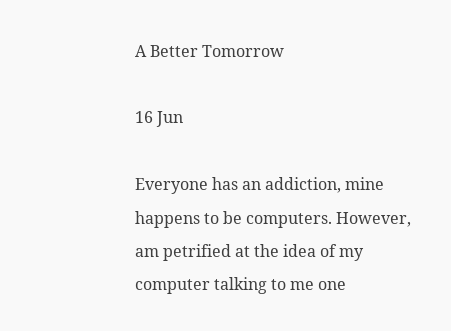A Better Tomorrow

16 Jun

Everyone has an addiction, mine happens to be computers. However, am petrified at the idea of my computer talking to me one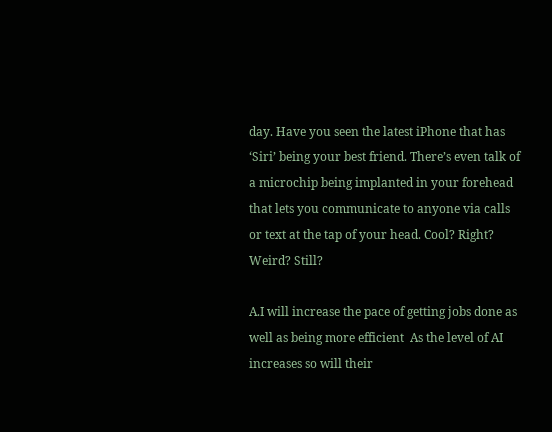day. Have you seen the latest iPhone that has ‘Siri’ being your best friend. There’s even talk of a microchip being implanted in your forehead that lets you communicate to anyone via calls or text at the tap of your head. Cool? Right? Weird? Still?

A.I will increase the pace of getting jobs done as well as being more efficient  As the level of AI increases so will their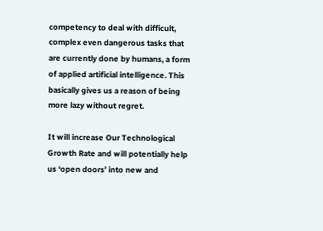competency to deal with difficult, complex even dangerous tasks that are currently done by humans, a form of applied artificial intelligence. This basically gives us a reason of being more lazy without regret.

It will increase Our Technological Growth Rate and will potentially help us ‘open doors’ into new and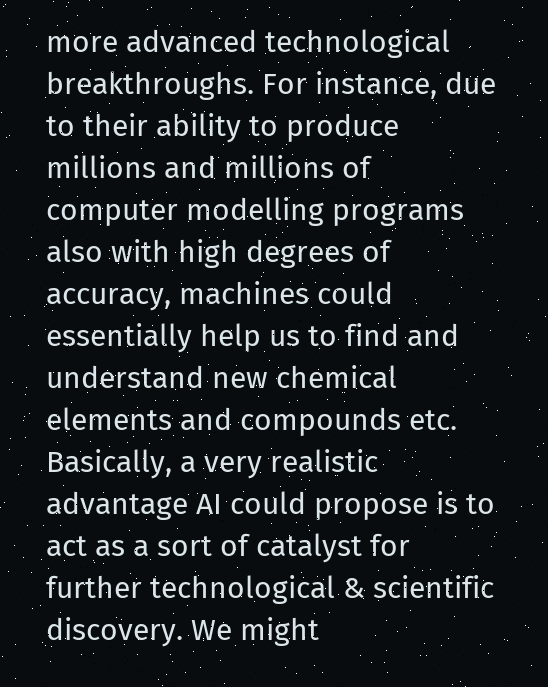more advanced technological breakthroughs. For instance, due to their ability to produce millions and millions of computer modelling programs also with high degrees of accuracy, machines could essentially help us to find and understand new chemical elements and compounds etc. Basically, a very realistic advantage AI could propose is to act as a sort of catalyst for further technological & scientific discovery. We might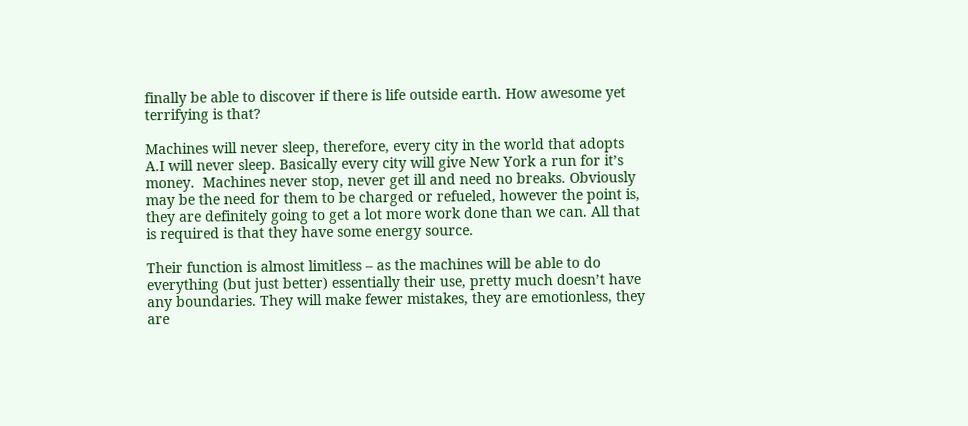finally be able to discover if there is life outside earth. How awesome yet terrifying is that?

Machines will never sleep, therefore, every city in the world that adopts A.I will never sleep. Basically every city will give New York a run for it’s money.  Machines never stop, never get ill and need no breaks. Obviously may be the need for them to be charged or refueled, however the point is, they are definitely going to get a lot more work done than we can. All that is required is that they have some energy source.

Their function is almost limitless – as the machines will be able to do everything (but just better) essentially their use, pretty much doesn’t have any boundaries. They will make fewer mistakes, they are emotionless, they are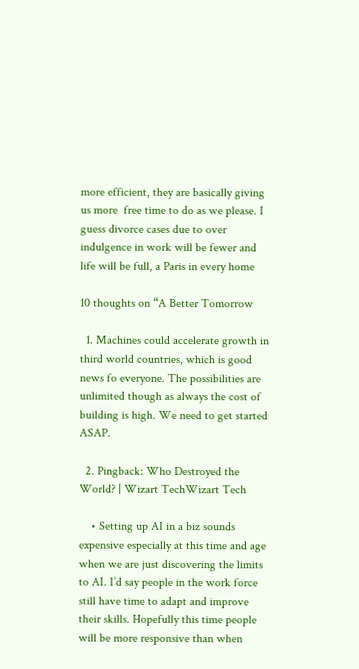more efficient, they are basically giving us more  free time to do as we please. I guess divorce cases due to over indulgence in work will be fewer and life will be full, a Paris in every home

10 thoughts on “A Better Tomorrow

  1. Machines could accelerate growth in third world countries, which is good news fo everyone. The possibilities are unlimited though as always the cost of building is high. We need to get started ASAP.

  2. Pingback: Who Destroyed the World? | Wizart TechWizart Tech

    • Setting up AI in a biz sounds expensive especially at this time and age when we are just discovering the limits to AI. I’d say people in the work force still have time to adapt and improve their skills. Hopefully this time people will be more responsive than when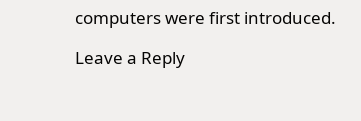computers were first introduced.

Leave a Reply